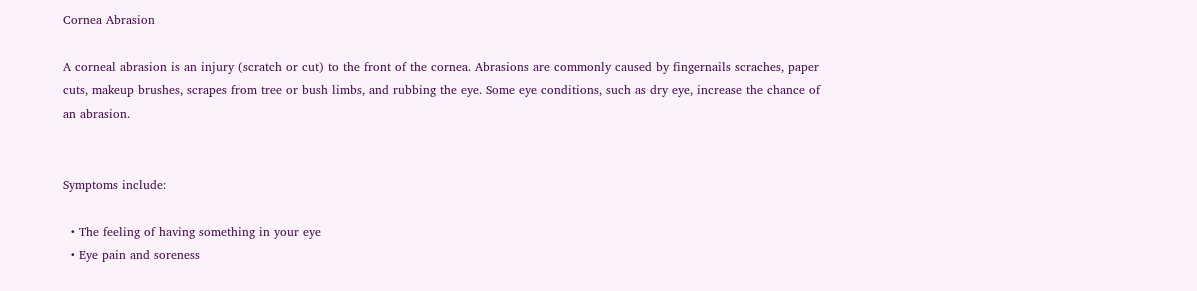Cornea Abrasion

A corneal abrasion is an injury (scratch or cut) to the front of the cornea. Abrasions are commonly caused by fingernails scraches, paper cuts, makeup brushes, scrapes from tree or bush limbs, and rubbing the eye. Some eye conditions, such as dry eye, increase the chance of an abrasion.


Symptoms include:

  • The feeling of having something in your eye
  • Eye pain and soreness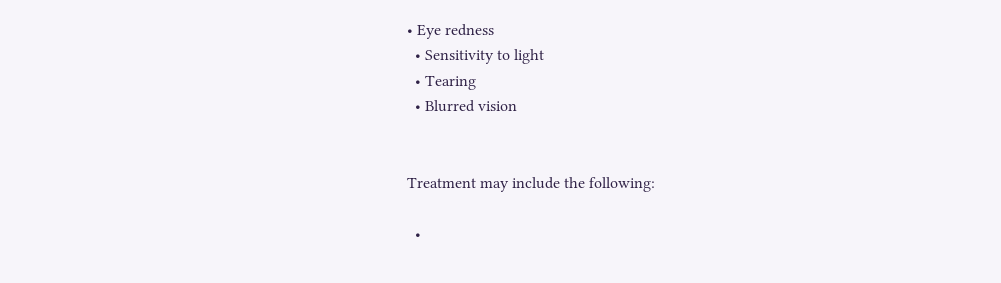• Eye redness
  • Sensitivity to light
  • Tearing
  • Blurred vision


Treatment may include the following:

  •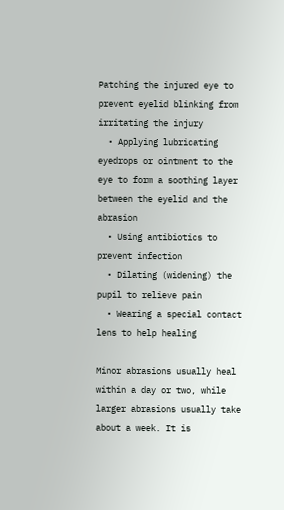Patching the injured eye to prevent eyelid blinking from irritating the injury
  • Applying lubricating eyedrops or ointment to the eye to form a soothing layer between the eyelid and the abrasion
  • Using antibiotics to prevent infection
  • Dilating (widening) the pupil to relieve pain
  • Wearing a special contact lens to help healing

Minor abrasions usually heal within a day or two, while larger abrasions usually take about a week. It is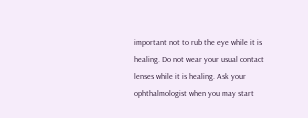important not to rub the eye while it is healing. Do not wear your usual contact lenses while it is healing. Ask your ophthalmologist when you may start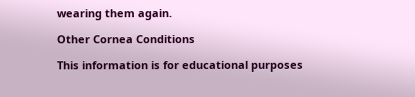wearing them again.

Other Cornea Conditions

This information is for educational purposes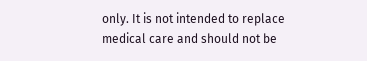only. It is not intended to replace medical care and should not be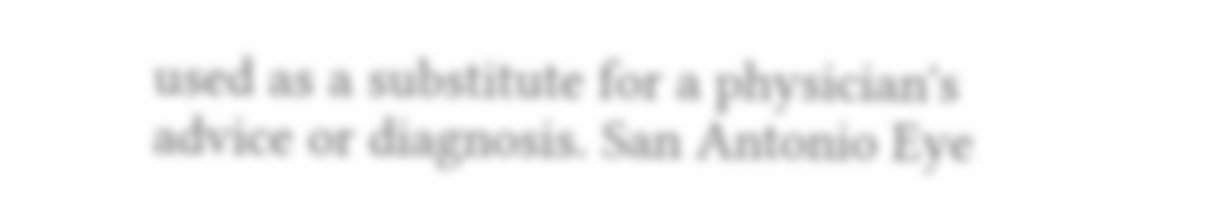used as a substitute for a physician's advice or diagnosis. San Antonio Eye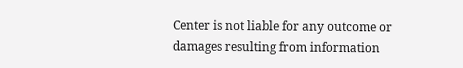Center is not liable for any outcome or damages resulting from information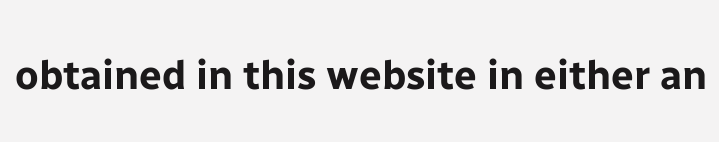obtained in this website in either an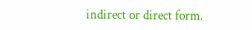indirect or direct form.